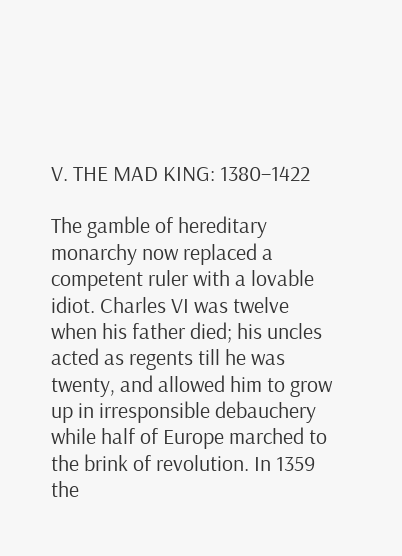V. THE MAD KING: 1380–1422

The gamble of hereditary monarchy now replaced a competent ruler with a lovable idiot. Charles VI was twelve when his father died; his uncles acted as regents till he was twenty, and allowed him to grow up in irresponsible debauchery while half of Europe marched to the brink of revolution. In 1359 the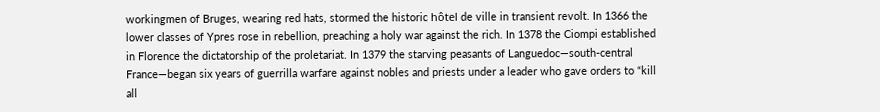workingmen of Bruges, wearing red hats, stormed the historic hôtel de ville in transient revolt. In 1366 the lower classes of Ypres rose in rebellion, preaching a holy war against the rich. In 1378 the Ciompi established in Florence the dictatorship of the proletariat. In 1379 the starving peasants of Languedoc—south-central France—began six years of guerrilla warfare against nobles and priests under a leader who gave orders to “kill all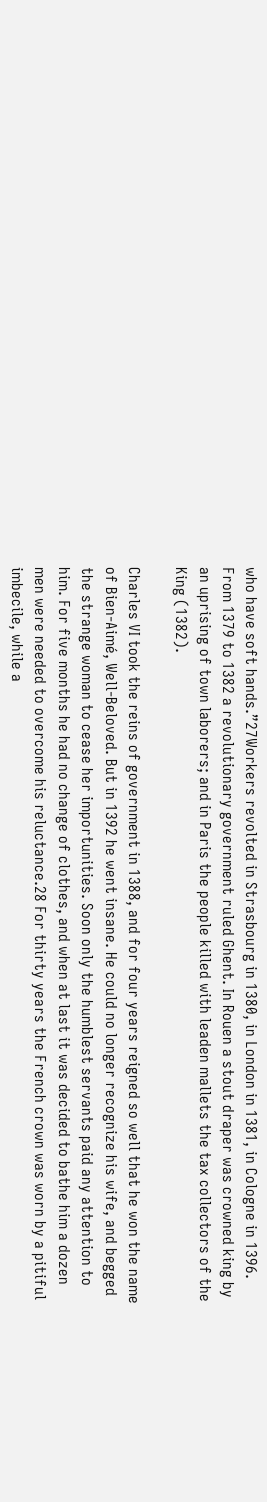who have soft hands.”27Workers revolted in Strasbourg in 1380, in London in 1381, in Cologne in 1396. From 1379 to 1382 a revolutionary government ruled Ghent. In Rouen a stout draper was crowned king by an uprising of town laborers; and in Paris the people killed with leaden mallets the tax collectors of the King (1382).

Charles VI took the reins of government in 1388, and for four years reigned so well that he won the name of Bien-Aimé, Well-Beloved. But in 1392 he went insane. He could no longer recognize his wife, and begged the strange woman to cease her importunities. Soon only the humblest servants paid any attention to him. For five months he had no change of clothes, and when at last it was decided to bathe him a dozen men were needed to overcome his reluctance.28 For thirty years the French crown was worn by a pitiful imbecile, while a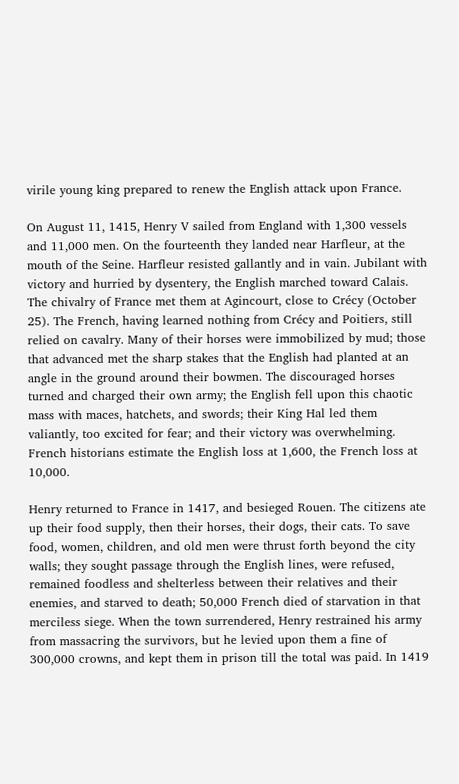virile young king prepared to renew the English attack upon France.

On August 11, 1415, Henry V sailed from England with 1,300 vessels and 11,000 men. On the fourteenth they landed near Harfleur, at the mouth of the Seine. Harfleur resisted gallantly and in vain. Jubilant with victory and hurried by dysentery, the English marched toward Calais. The chivalry of France met them at Agincourt, close to Crécy (October 25). The French, having learned nothing from Crécy and Poitiers, still relied on cavalry. Many of their horses were immobilized by mud; those that advanced met the sharp stakes that the English had planted at an angle in the ground around their bowmen. The discouraged horses turned and charged their own army; the English fell upon this chaotic mass with maces, hatchets, and swords; their King Hal led them valiantly, too excited for fear; and their victory was overwhelming. French historians estimate the English loss at 1,600, the French loss at 10,000.

Henry returned to France in 1417, and besieged Rouen. The citizens ate up their food supply, then their horses, their dogs, their cats. To save food, women, children, and old men were thrust forth beyond the city walls; they sought passage through the English lines, were refused, remained foodless and shelterless between their relatives and their enemies, and starved to death; 50,000 French died of starvation in that merciless siege. When the town surrendered, Henry restrained his army from massacring the survivors, but he levied upon them a fine of 300,000 crowns, and kept them in prison till the total was paid. In 1419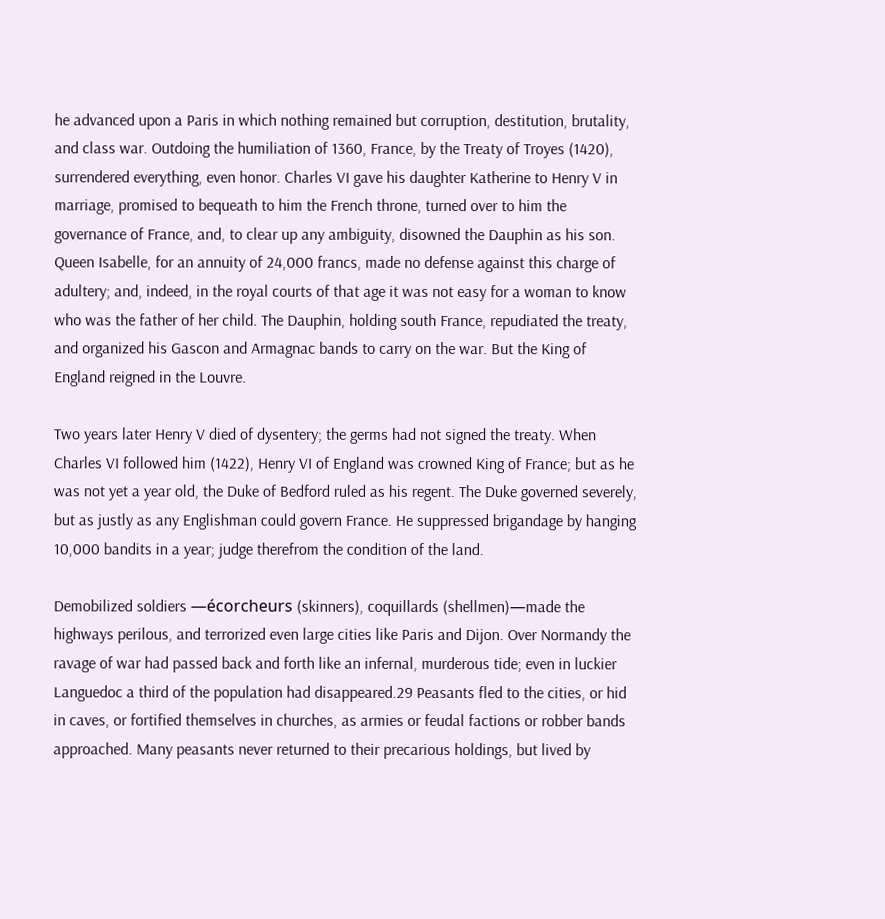he advanced upon a Paris in which nothing remained but corruption, destitution, brutality, and class war. Outdoing the humiliation of 1360, France, by the Treaty of Troyes (1420), surrendered everything, even honor. Charles VI gave his daughter Katherine to Henry V in marriage, promised to bequeath to him the French throne, turned over to him the governance of France, and, to clear up any ambiguity, disowned the Dauphin as his son. Queen Isabelle, for an annuity of 24,000 francs, made no defense against this charge of adultery; and, indeed, in the royal courts of that age it was not easy for a woman to know who was the father of her child. The Dauphin, holding south France, repudiated the treaty, and organized his Gascon and Armagnac bands to carry on the war. But the King of England reigned in the Louvre.

Two years later Henry V died of dysentery; the germs had not signed the treaty. When Charles VI followed him (1422), Henry VI of England was crowned King of France; but as he was not yet a year old, the Duke of Bedford ruled as his regent. The Duke governed severely, but as justly as any Englishman could govern France. He suppressed brigandage by hanging 10,000 bandits in a year; judge therefrom the condition of the land.

Demobilized soldiers —écorcheurs (skinners), coquillards (shellmen)—made the highways perilous, and terrorized even large cities like Paris and Dijon. Over Normandy the ravage of war had passed back and forth like an infernal, murderous tide; even in luckier Languedoc a third of the population had disappeared.29 Peasants fled to the cities, or hid in caves, or fortified themselves in churches, as armies or feudal factions or robber bands approached. Many peasants never returned to their precarious holdings, but lived by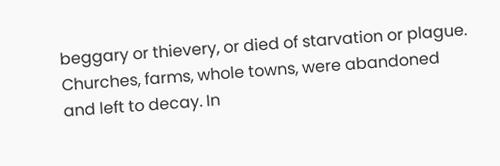beggary or thievery, or died of starvation or plague. Churches, farms, whole towns, were abandoned and left to decay. In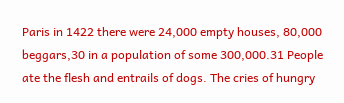Paris in 1422 there were 24,000 empty houses, 80,000 beggars,30 in a population of some 300,000.31 People ate the flesh and entrails of dogs. The cries of hungry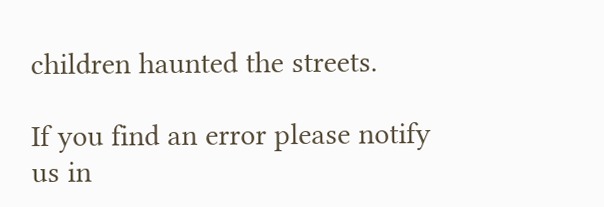children haunted the streets.

If you find an error please notify us in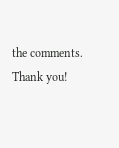the comments. Thank you!